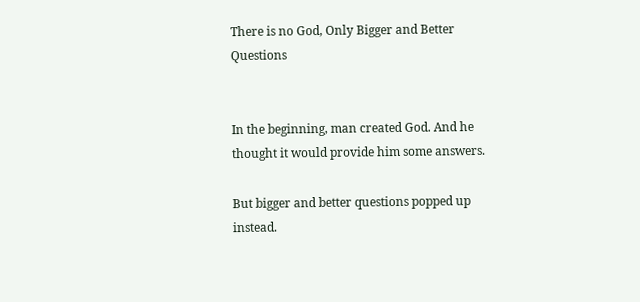There is no God, Only Bigger and Better Questions


In the beginning, man created God. And he thought it would provide him some answers.

But bigger and better questions popped up instead.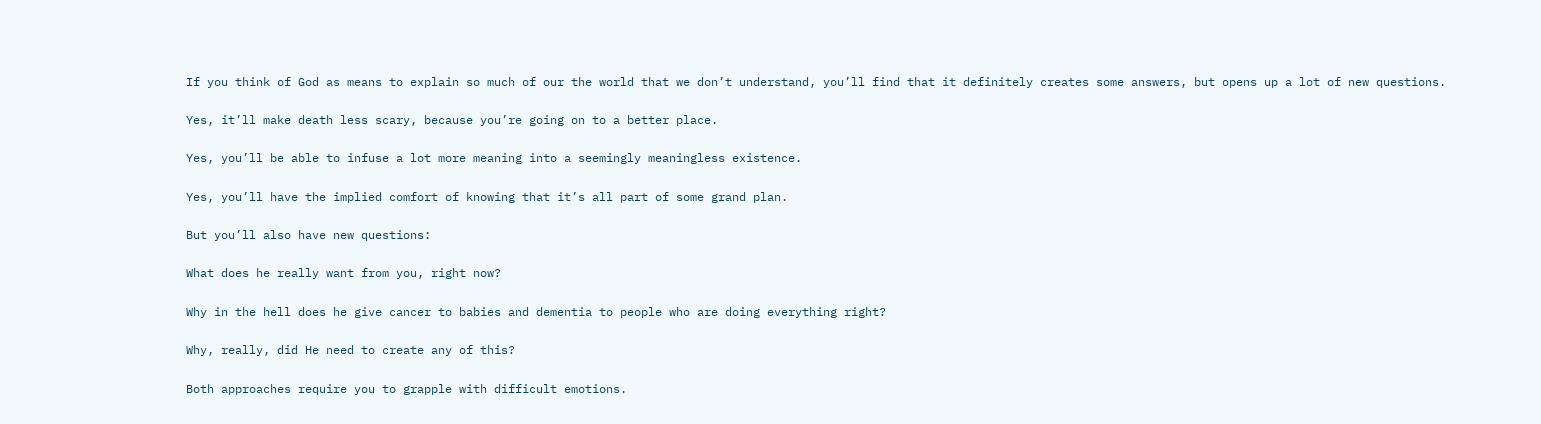If you think of God as means to explain so much of our the world that we don’t understand, you’ll find that it definitely creates some answers, but opens up a lot of new questions.

Yes, it’ll make death less scary, because you’re going on to a better place.

Yes, you’ll be able to infuse a lot more meaning into a seemingly meaningless existence.

Yes, you’ll have the implied comfort of knowing that it’s all part of some grand plan.

But you’ll also have new questions:

What does he really want from you, right now?

Why in the hell does he give cancer to babies and dementia to people who are doing everything right?

Why, really, did He need to create any of this?

Both approaches require you to grapple with difficult emotions.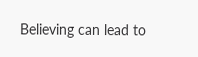Believing can lead to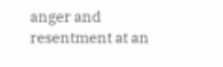anger and resentment at an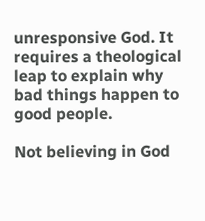unresponsive God. It requires a theological leap to explain why bad things happen to good people.

Not believing in God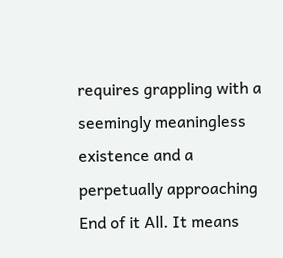requires grappling with a seemingly meaningless existence and a perpetually approaching End of it All. It means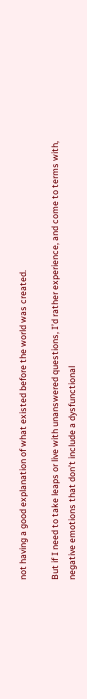not having a good explanation of what existed before the world was created.

But if I need to take leaps or live with unanswered questions, I’d rather experience, and come to terms with, negative emotions that don’t include a dysfunctional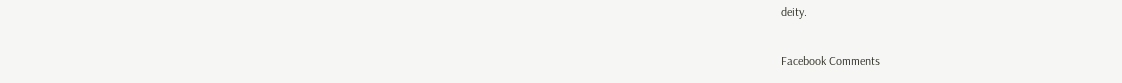deity.

Facebook Comments